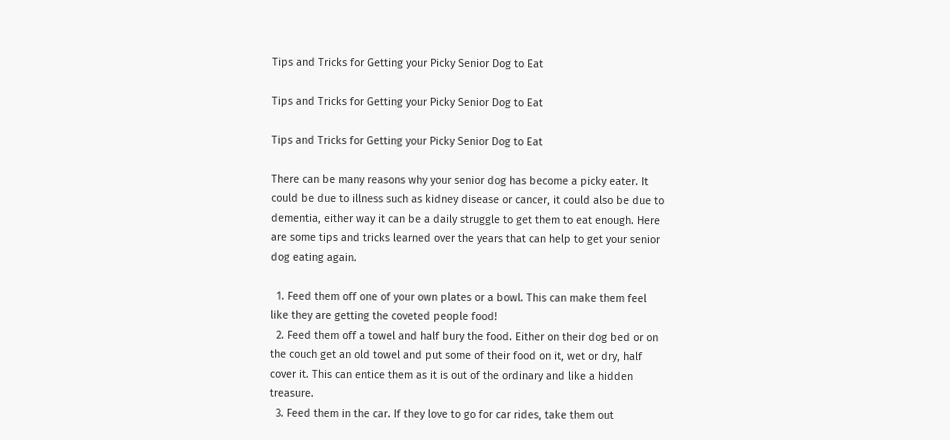Tips and Tricks for Getting your Picky Senior Dog to Eat

Tips and Tricks for Getting your Picky Senior Dog to Eat

Tips and Tricks for Getting your Picky Senior Dog to Eat

There can be many reasons why your senior dog has become a picky eater. It could be due to illness such as kidney disease or cancer, it could also be due to dementia, either way it can be a daily struggle to get them to eat enough. Here are some tips and tricks learned over the years that can help to get your senior dog eating again.

  1. Feed them off one of your own plates or a bowl. This can make them feel like they are getting the coveted people food!
  2. Feed them off a towel and half bury the food. Either on their dog bed or on the couch get an old towel and put some of their food on it, wet or dry, half cover it. This can entice them as it is out of the ordinary and like a hidden treasure.
  3. Feed them in the car. If they love to go for car rides, take them out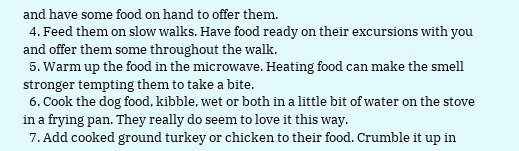and have some food on hand to offer them.
  4. Feed them on slow walks. Have food ready on their excursions with you and offer them some throughout the walk.
  5. Warm up the food in the microwave. Heating food can make the smell stronger tempting them to take a bite.
  6. Cook the dog food, kibble, wet or both in a little bit of water on the stove in a frying pan. They really do seem to love it this way.
  7. Add cooked ground turkey or chicken to their food. Crumble it up in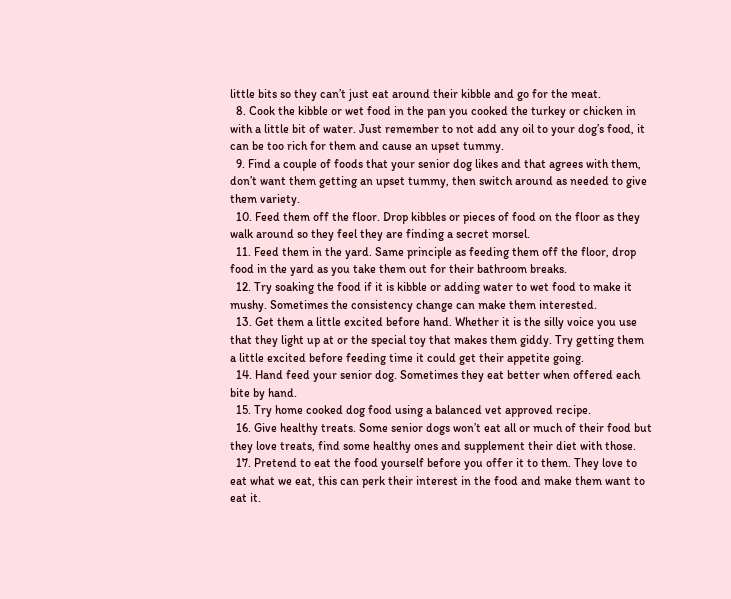little bits so they can’t just eat around their kibble and go for the meat.
  8. Cook the kibble or wet food in the pan you cooked the turkey or chicken in with a little bit of water. Just remember to not add any oil to your dog’s food, it can be too rich for them and cause an upset tummy.
  9. Find a couple of foods that your senior dog likes and that agrees with them, don’t want them getting an upset tummy, then switch around as needed to give them variety.
  10. Feed them off the floor. Drop kibbles or pieces of food on the floor as they walk around so they feel they are finding a secret morsel.
  11. Feed them in the yard. Same principle as feeding them off the floor, drop food in the yard as you take them out for their bathroom breaks.
  12. Try soaking the food if it is kibble or adding water to wet food to make it mushy. Sometimes the consistency change can make them interested.
  13. Get them a little excited before hand. Whether it is the silly voice you use that they light up at or the special toy that makes them giddy. Try getting them a little excited before feeding time it could get their appetite going.
  14. Hand feed your senior dog. Sometimes they eat better when offered each bite by hand.
  15. Try home cooked dog food using a balanced vet approved recipe.
  16. Give healthy treats. Some senior dogs won’t eat all or much of their food but they love treats, find some healthy ones and supplement their diet with those.
  17. Pretend to eat the food yourself before you offer it to them. They love to eat what we eat, this can perk their interest in the food and make them want to eat it.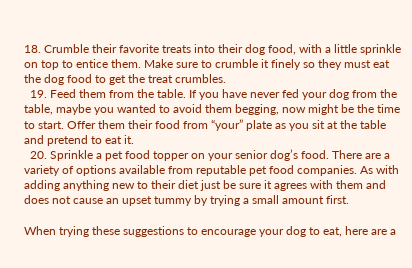18. Crumble their favorite treats into their dog food, with a little sprinkle on top to entice them. Make sure to crumble it finely so they must eat the dog food to get the treat crumbles.
  19. Feed them from the table. If you have never fed your dog from the table, maybe you wanted to avoid them begging, now might be the time to start. Offer them their food from “your” plate as you sit at the table and pretend to eat it.
  20. Sprinkle a pet food topper on your senior dog’s food. There are a variety of options available from reputable pet food companies. As with adding anything new to their diet just be sure it agrees with them and does not cause an upset tummy by trying a small amount first.

When trying these suggestions to encourage your dog to eat, here are a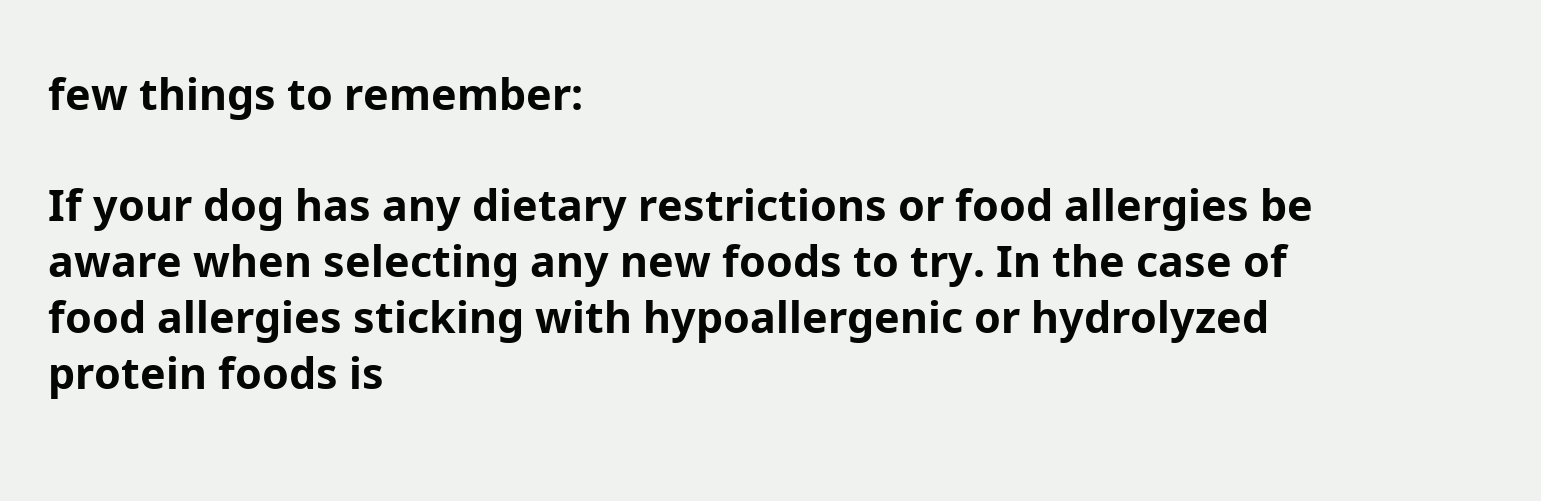few things to remember:

If your dog has any dietary restrictions or food allergies be aware when selecting any new foods to try. In the case of food allergies sticking with hypoallergenic or hydrolyzed protein foods is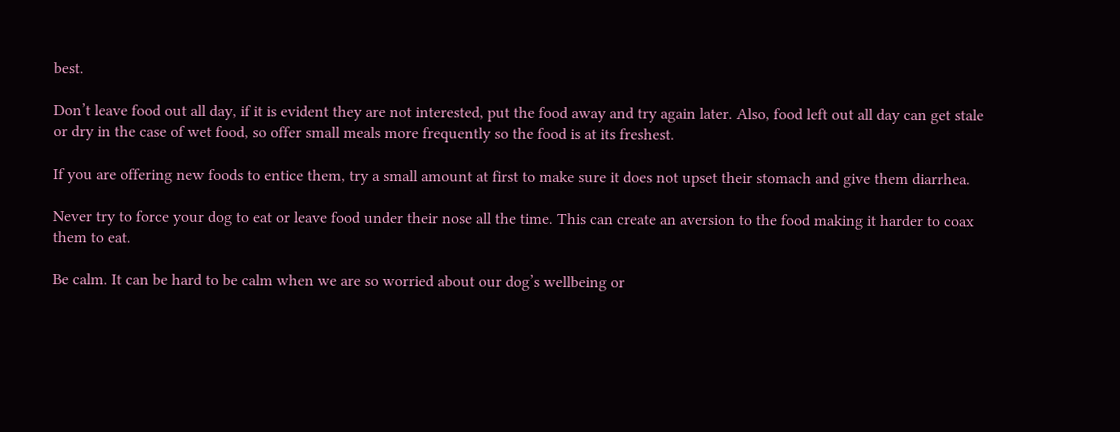best.

Don’t leave food out all day, if it is evident they are not interested, put the food away and try again later. Also, food left out all day can get stale or dry in the case of wet food, so offer small meals more frequently so the food is at its freshest.

If you are offering new foods to entice them, try a small amount at first to make sure it does not upset their stomach and give them diarrhea.

Never try to force your dog to eat or leave food under their nose all the time. This can create an aversion to the food making it harder to coax them to eat.

Be calm. It can be hard to be calm when we are so worried about our dog’s wellbeing or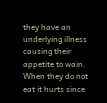they have an underlying illness causing their appetite to wain. When they do not eat it hurts since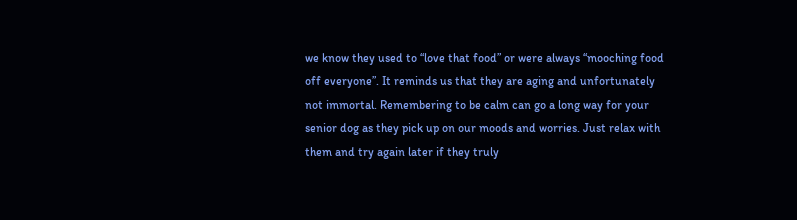we know they used to “love that food” or were always “mooching food off everyone”. It reminds us that they are aging and unfortunately not immortal. Remembering to be calm can go a long way for your senior dog as they pick up on our moods and worries. Just relax with them and try again later if they truly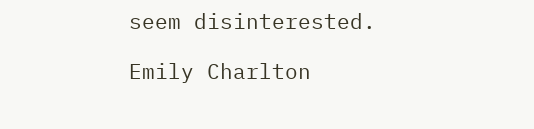seem disinterested.

Emily Charlton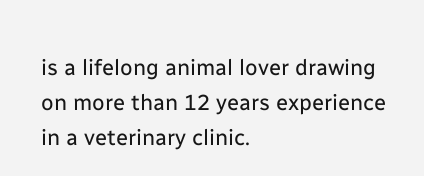is a lifelong animal lover drawing on more than 12 years experience in a veterinary clinic.